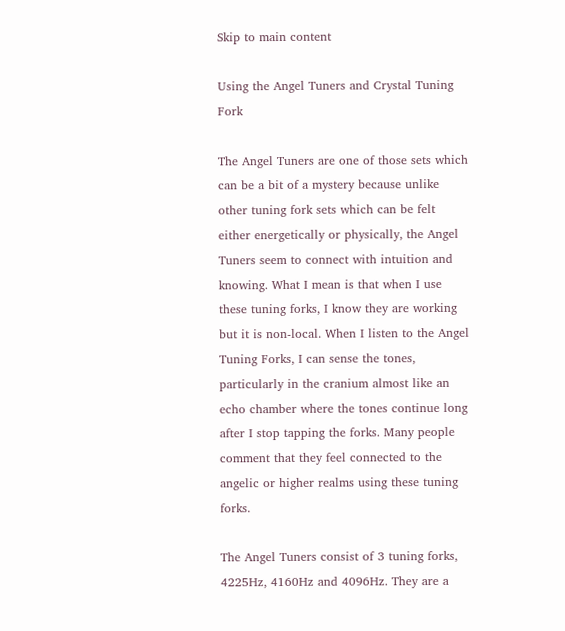Skip to main content

Using the Angel Tuners and Crystal Tuning Fork

The Angel Tuners are one of those sets which can be a bit of a mystery because unlike other tuning fork sets which can be felt either energetically or physically, the Angel Tuners seem to connect with intuition and knowing. What I mean is that when I use these tuning forks, I know they are working but it is non-local. When I listen to the Angel Tuning Forks, I can sense the tones, particularly in the cranium almost like an echo chamber where the tones continue long after I stop tapping the forks. Many people comment that they feel connected to the angelic or higher realms using these tuning forks.

The Angel Tuners consist of 3 tuning forks, 4225Hz, 4160Hz and 4096Hz. They are a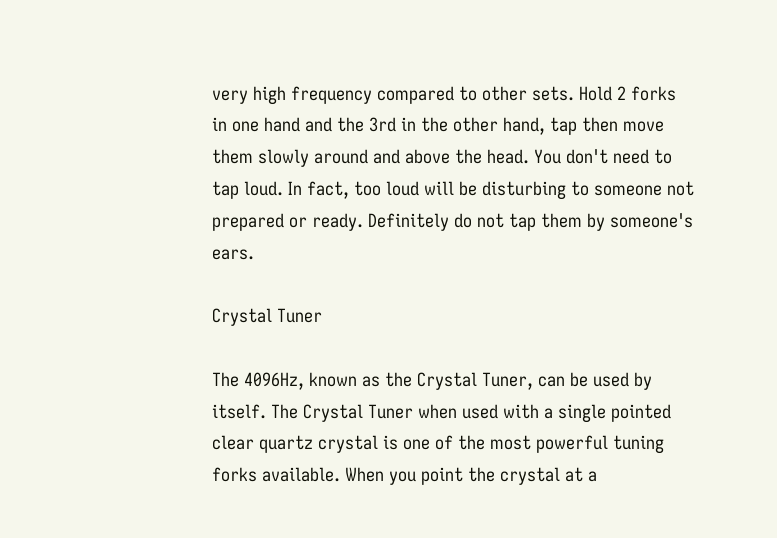very high frequency compared to other sets. Hold 2 forks in one hand and the 3rd in the other hand, tap then move them slowly around and above the head. You don't need to tap loud. In fact, too loud will be disturbing to someone not prepared or ready. Definitely do not tap them by someone's ears.

Crystal Tuner

The 4096Hz, known as the Crystal Tuner, can be used by itself. The Crystal Tuner when used with a single pointed clear quartz crystal is one of the most powerful tuning forks available. When you point the crystal at a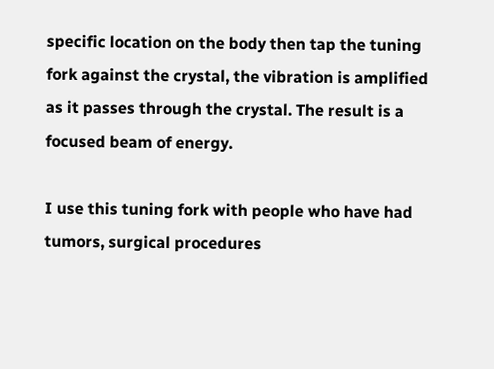specific location on the body then tap the tuning fork against the crystal, the vibration is amplified as it passes through the crystal. The result is a focused beam of energy.

I use this tuning fork with people who have had tumors, surgical procedures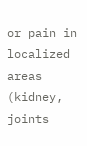or pain in localized areas (kidney, joints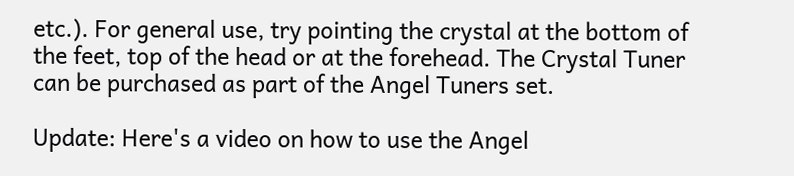etc.). For general use, try pointing the crystal at the bottom of the feet, top of the head or at the forehead. The Crystal Tuner can be purchased as part of the Angel Tuners set.

Update: Here's a video on how to use the Angel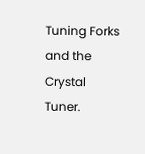Tuning Forks and the Crystal Tuner.